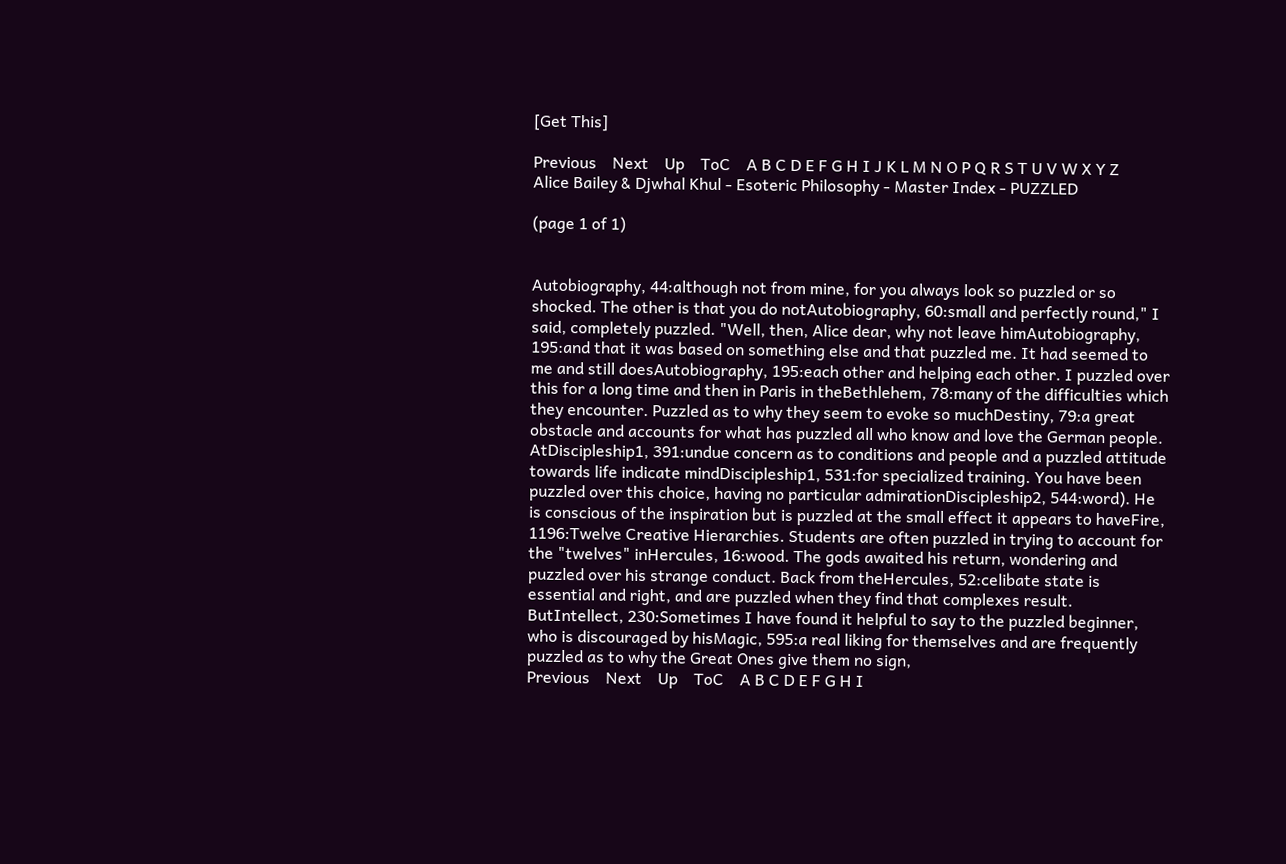[Get This]

Previous    Next    Up    ToC    A B C D E F G H I J K L M N O P Q R S T U V W X Y Z
Alice Bailey & Djwhal Khul - Esoteric Philosophy - Master Index - PUZZLED

(page 1 of 1)


Autobiography, 44:although not from mine, for you always look so puzzled or so shocked. The other is that you do notAutobiography, 60:small and perfectly round," I said, completely puzzled. "Well, then, Alice dear, why not leave himAutobiography, 195:and that it was based on something else and that puzzled me. It had seemed to me and still doesAutobiography, 195:each other and helping each other. I puzzled over this for a long time and then in Paris in theBethlehem, 78:many of the difficulties which they encounter. Puzzled as to why they seem to evoke so muchDestiny, 79:a great obstacle and accounts for what has puzzled all who know and love the German people. AtDiscipleship1, 391:undue concern as to conditions and people and a puzzled attitude towards life indicate mindDiscipleship1, 531:for specialized training. You have been puzzled over this choice, having no particular admirationDiscipleship2, 544:word). He is conscious of the inspiration but is puzzled at the small effect it appears to haveFire, 1196:Twelve Creative Hierarchies. Students are often puzzled in trying to account for the "twelves" inHercules, 16:wood. The gods awaited his return, wondering and puzzled over his strange conduct. Back from theHercules, 52:celibate state is essential and right, and are puzzled when they find that complexes result. ButIntellect, 230:Sometimes I have found it helpful to say to the puzzled beginner, who is discouraged by hisMagic, 595:a real liking for themselves and are frequently puzzled as to why the Great Ones give them no sign,
Previous    Next    Up    ToC    A B C D E F G H I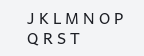J K L M N O P Q R S T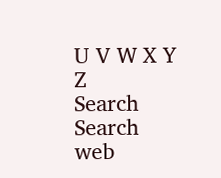U V W X Y Z
Search Search web